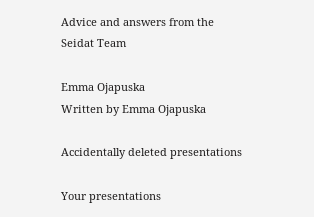Advice and answers from the Seidat Team

Emma Ojapuska
Written by Emma Ojapuska

Accidentally deleted presentations

Your presentations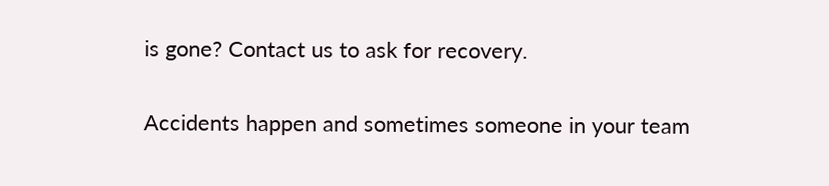is gone? Contact us to ask for recovery.

Accidents happen and sometimes someone in your team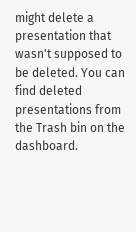might delete a presentation that wasn't supposed to be deleted. You can find deleted presentations from the Trash bin on the dashboard.